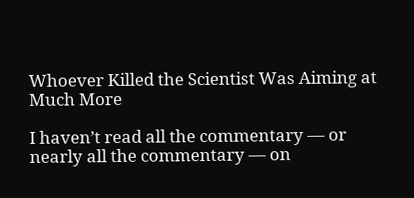Whoever Killed the Scientist Was Aiming at Much More

I haven’t read all the commentary — or nearly all the commentary — on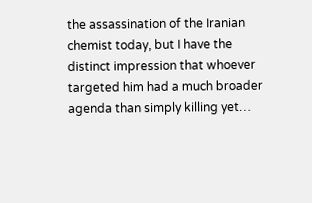the assassination of the Iranian chemist today, but I have the distinct impression that whoever targeted him had a much broader agenda than simply killing yet…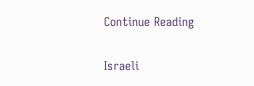Continue Reading

Israeli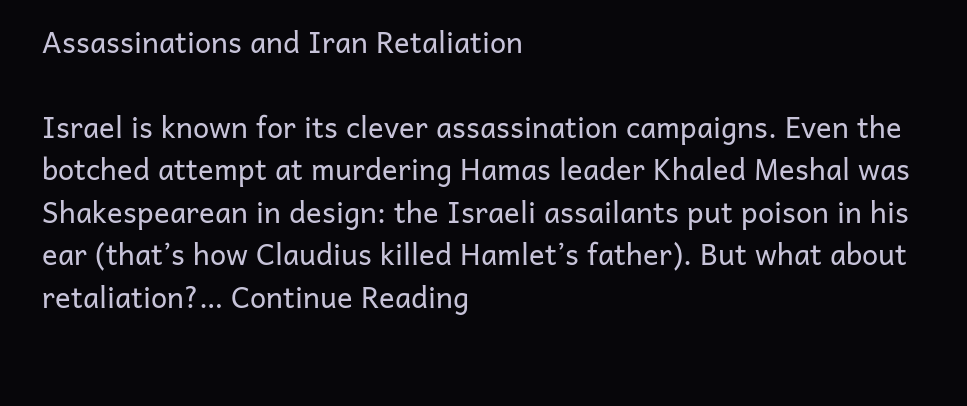Assassinations and Iran Retaliation

Israel is known for its clever assassination campaigns. Even the botched attempt at murdering Hamas leader Khaled Meshal was Shakespearean in design: the Israeli assailants put poison in his ear (that’s how Claudius killed Hamlet’s father). But what about retaliation?… Continue Reading